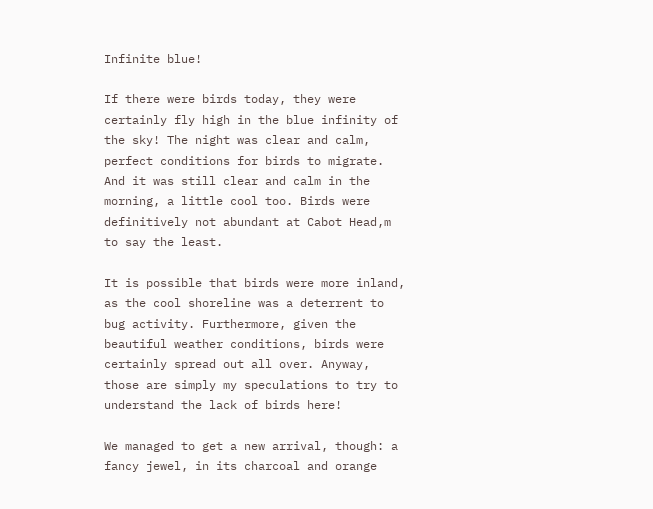Infinite blue!

If there were birds today, they were certainly fly high in the blue infinity of the sky! The night was clear and calm, perfect conditions for birds to migrate. And it was still clear and calm in the morning, a little cool too. Birds were definitively not abundant at Cabot Head,m to say the least.

It is possible that birds were more inland, as the cool shoreline was a deterrent to bug activity. Furthermore, given the beautiful weather conditions, birds were certainly spread out all over. Anyway, those are simply my speculations to try to understand the lack of birds here!

We managed to get a new arrival, though: a fancy jewel, in its charcoal and orange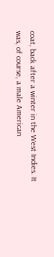coat, back after a winter in the West Indies. It was, of course, a male American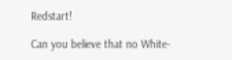Redstart!

Can you believe that no White-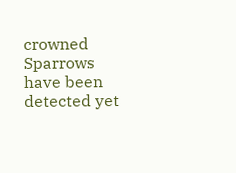crowned Sparrows have been detected yet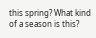this spring? What kind of a season is this?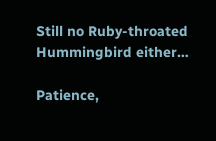Still no Ruby-throated Hummingbird either…

Patience,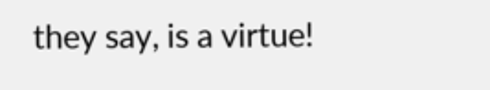they say, is a virtue!